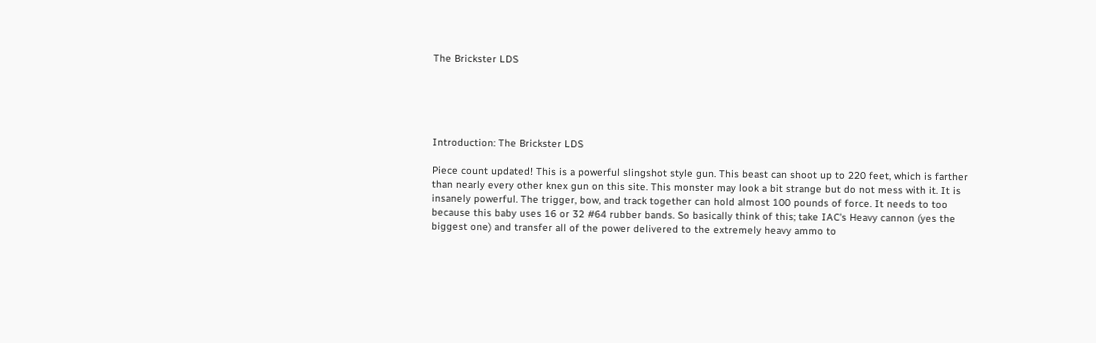The Brickster LDS





Introduction: The Brickster LDS

Piece count updated! This is a powerful slingshot style gun. This beast can shoot up to 220 feet, which is farther than nearly every other knex gun on this site. This monster may look a bit strange but do not mess with it. It is insanely powerful. The trigger, bow, and track together can hold almost 100 pounds of force. It needs to too because this baby uses 16 or 32 #64 rubber bands. So basically think of this; take IAC's Heavy cannon (yes the biggest one) and transfer all of the power delivered to the extremely heavy ammo to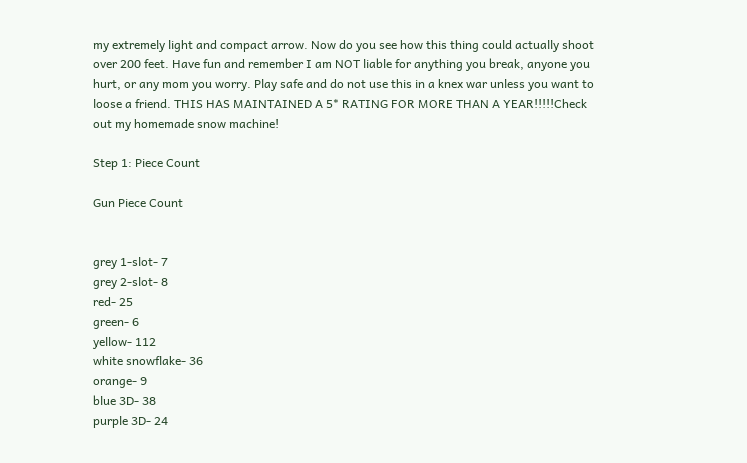my extremely light and compact arrow. Now do you see how this thing could actually shoot over 200 feet. Have fun and remember I am NOT liable for anything you break, anyone you hurt, or any mom you worry. Play safe and do not use this in a knex war unless you want to loose a friend. THIS HAS MAINTAINED A 5* RATING FOR MORE THAN A YEAR!!!!!Check out my homemade snow machine!

Step 1: Piece Count

Gun Piece Count


grey 1-slot- 7
grey 2-slot- 8
red- 25
green- 6
yellow- 112
white snowflake- 36
orange- 9
blue 3D- 38
purple 3D- 24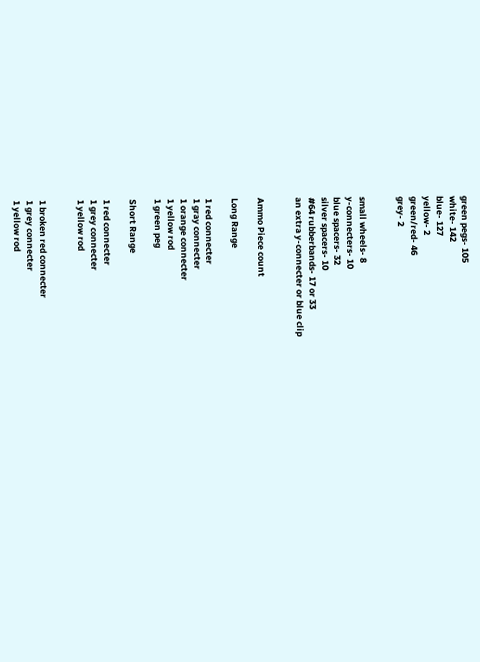green pegs- 105
white- 142
blue- 127
yellow- 2
green/red- 46
grey- 2


small wheels- 8
y-connecters- 10
blue spacers- 32
silver spacers- 10
#64 rubberbands- 17 or 33
an extra y-connecter or blue clip


Ammo Piece count

Long Range

1 red connecter
1 gray connecter
1 orange connecter
1 yellow rod
1 green peg

Short Range

1 red connecter
1 grey connecter
1 yellow rod


1 broken red connecter
1 grey connecter
1 yellow rod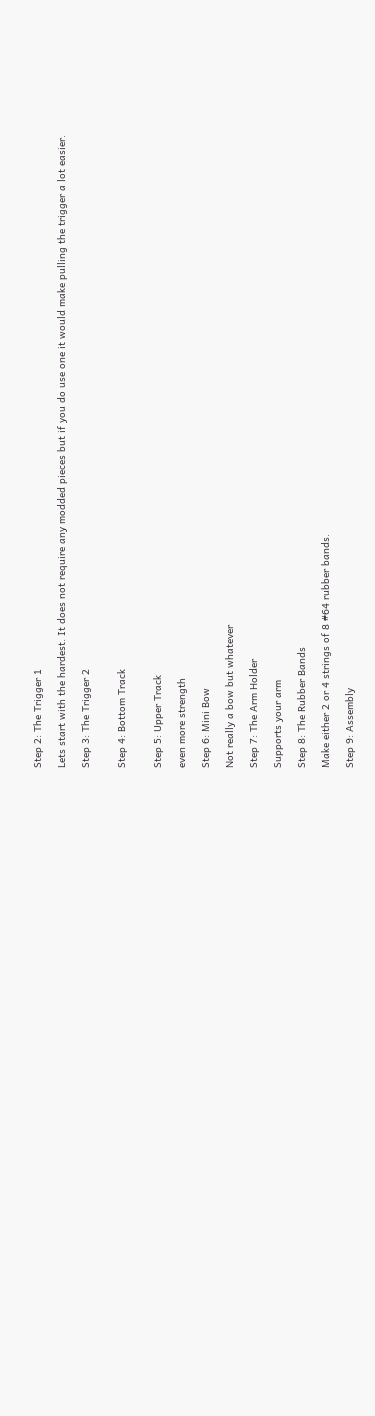Step 2: The Trigger 1

Lets start with the hardest. It does not require any modded pieces but if you do use one it would make pulling the trigger a lot easier.

Step 3: The Trigger 2


Step 4: Bottom Track


Step 5: Upper Track

even more strength

Step 6: Mini Bow

Not really a bow but whatever

Step 7: The Arm Holder

Supports your arm

Step 8: The Rubber Bands

Make either 2 or 4 strings of 8 #64 rubber bands.

Step 9: Assembly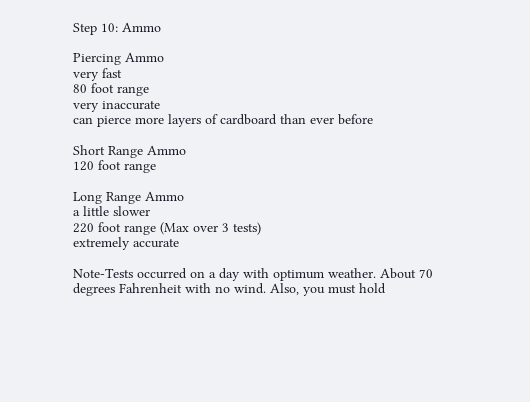Step 10: Ammo

Piercing Ammo
very fast
80 foot range
very inaccurate
can pierce more layers of cardboard than ever before

Short Range Ammo
120 foot range

Long Range Ammo
a little slower
220 foot range (Max over 3 tests)
extremely accurate

Note-Tests occurred on a day with optimum weather. About 70 degrees Fahrenheit with no wind. Also, you must hold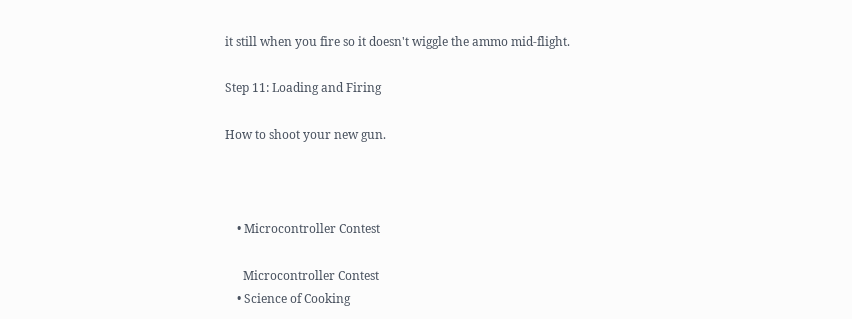it still when you fire so it doesn't wiggle the ammo mid-flight.

Step 11: Loading and Firing

How to shoot your new gun.



    • Microcontroller Contest

      Microcontroller Contest
    • Science of Cooking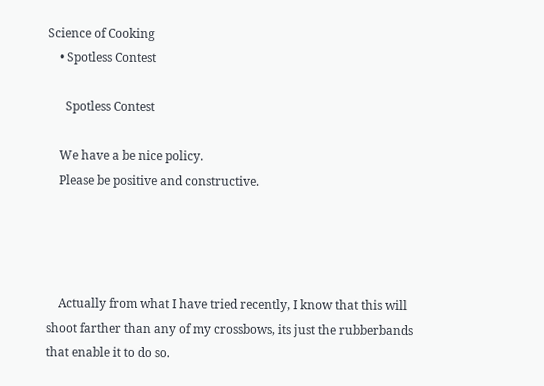Science of Cooking
    • Spotless Contest

      Spotless Contest

    We have a be nice policy.
    Please be positive and constructive.




    Actually from what I have tried recently, I know that this will shoot farther than any of my crossbows, its just the rubberbands that enable it to do so.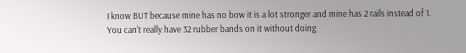I know BUT because mine has no bow it is a lot stronger and mine has 2 rails instead of 1. You can't really have 32 rubber bands on it without doing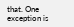that. One exception is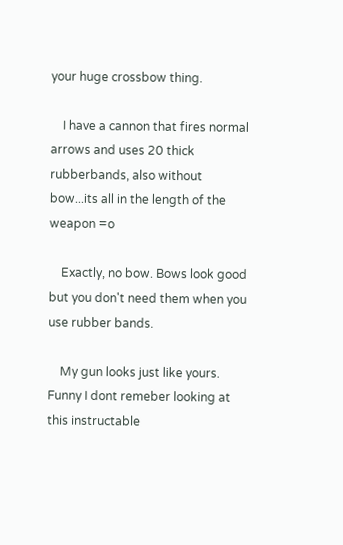your huge crossbow thing.

    I have a cannon that fires normal arrows and uses 20 thick rubberbands, also without bow...its all in the length of the weapon =o

    Exactly, no bow. Bows look good but you don't need them when you use rubber bands.

    My gun looks just like yours. Funny I dont remeber looking at this instructable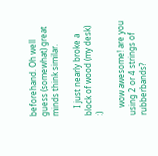beforehand. Oh well guess (somewhat) great minds think similar.

    I just nearly broke a block of wood (my desk) :)

    wow awesome! are you using 2 or 4 strings of rubberbands?